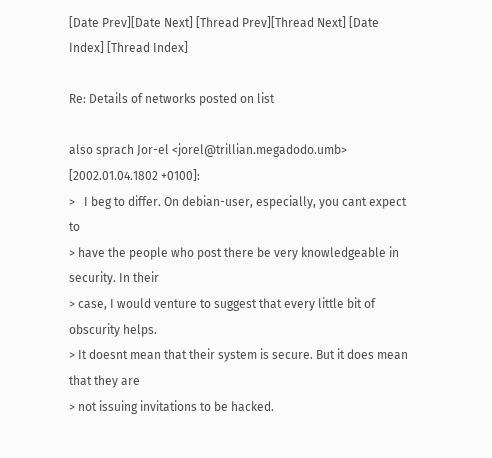[Date Prev][Date Next] [Thread Prev][Thread Next] [Date Index] [Thread Index]

Re: Details of networks posted on list

also sprach Jor-el <jorel@trillian.megadodo.umb> [2002.01.04.1802 +0100]:
>   I beg to differ. On debian-user, especially, you cant expect to
> have the people who post there be very knowledgeable in security. In their
> case, I would venture to suggest that every little bit of obscurity helps.
> It doesnt mean that their system is secure. But it does mean that they are
> not issuing invitations to be hacked.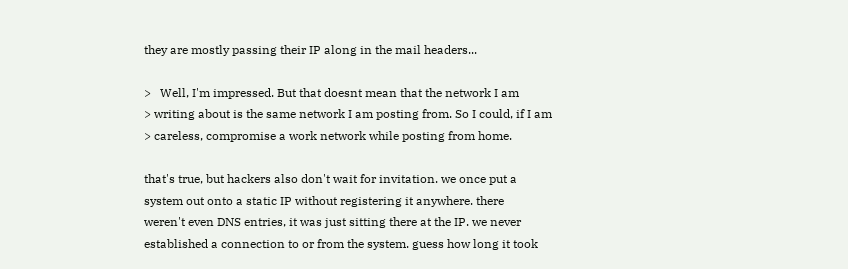they are mostly passing their IP along in the mail headers...

>   Well, I'm impressed. But that doesnt mean that the network I am
> writing about is the same network I am posting from. So I could, if I am
> careless, compromise a work network while posting from home.

that's true, but hackers also don't wait for invitation. we once put a
system out onto a static IP without registering it anywhere. there
weren't even DNS entries, it was just sitting there at the IP. we never
established a connection to or from the system. guess how long it took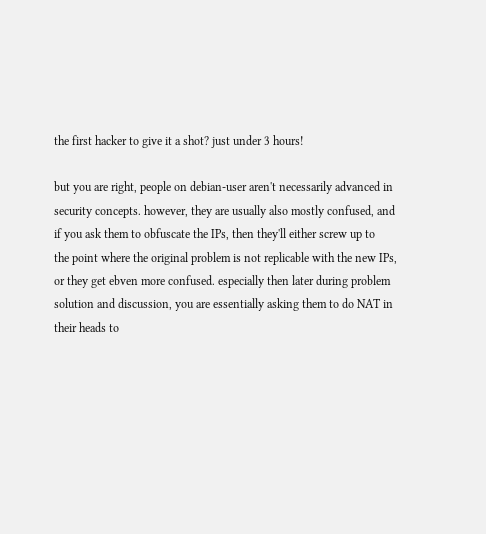the first hacker to give it a shot? just under 3 hours!

but you are right, people on debian-user aren't necessarily advanced in
security concepts. however, they are usually also mostly confused, and
if you ask them to obfuscate the IPs, then they'll either screw up to
the point where the original problem is not replicable with the new IPs,
or they get ebven more confused. especially then later during problem
solution and discussion, you are essentially asking them to do NAT in
their heads to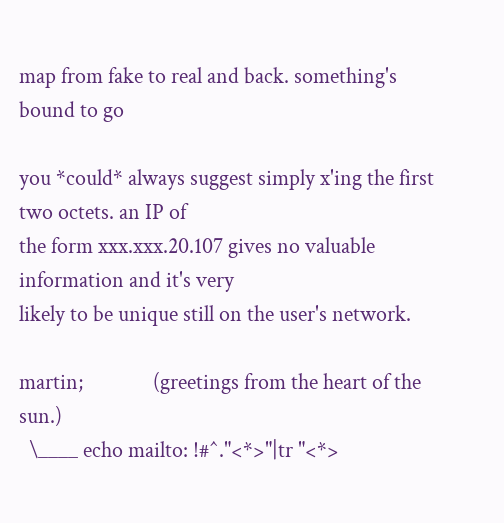map from fake to real and back. something's bound to go

you *could* always suggest simply x'ing the first two octets. an IP of
the form xxx.xxx.20.107 gives no valuable information and it's very
likely to be unique still on the user's network.

martin;              (greetings from the heart of the sun.)
  \____ echo mailto: !#^."<*>"|tr "<*>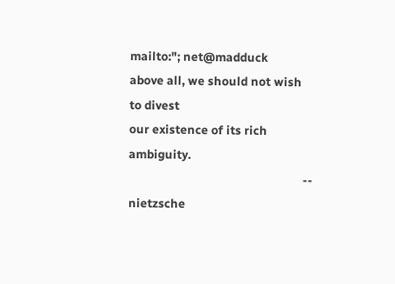mailto:"; net@madduck
above all, we should not wish to divest
our existence of its rich ambiguity.
                                                          -- nietzsche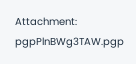Attachment: pgpPlnBWg3TAW.pgp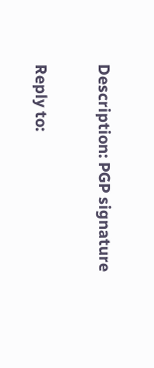Description: PGP signature

Reply to: